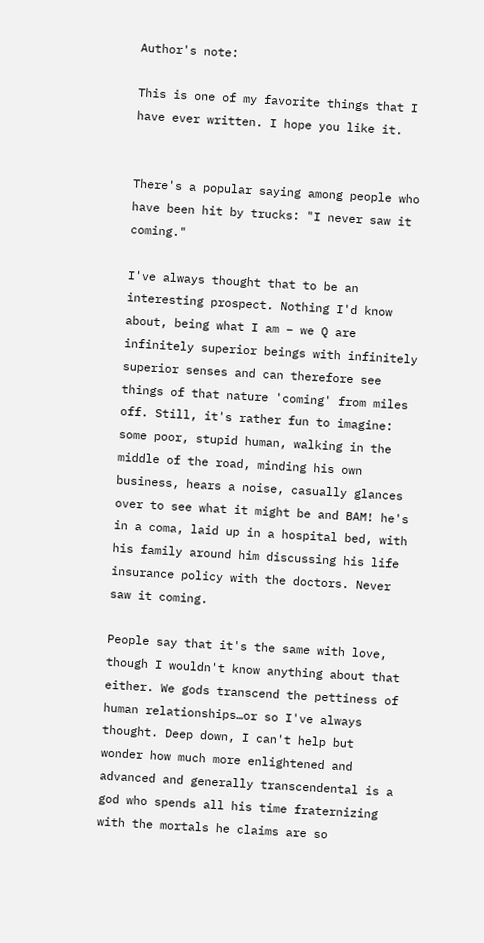Author's note:

This is one of my favorite things that I have ever written. I hope you like it.


There's a popular saying among people who have been hit by trucks: "I never saw it coming."

I've always thought that to be an interesting prospect. Nothing I'd know about, being what I am – we Q are infinitely superior beings with infinitely superior senses and can therefore see things of that nature 'coming' from miles off. Still, it's rather fun to imagine: some poor, stupid human, walking in the middle of the road, minding his own business, hears a noise, casually glances over to see what it might be and BAM! he's in a coma, laid up in a hospital bed, with his family around him discussing his life insurance policy with the doctors. Never saw it coming.

People say that it's the same with love, though I wouldn't know anything about that either. We gods transcend the pettiness of human relationships…or so I've always thought. Deep down, I can't help but wonder how much more enlightened and advanced and generally transcendental is a god who spends all his time fraternizing with the mortals he claims are so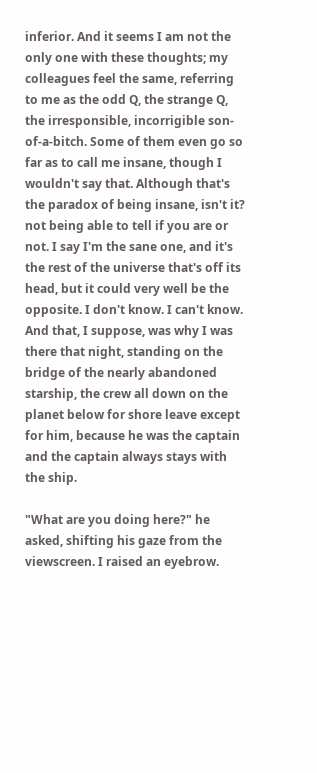inferior. And it seems I am not the only one with these thoughts; my colleagues feel the same, referring to me as the odd Q, the strange Q, the irresponsible, incorrigible son-of-a-bitch. Some of them even go so far as to call me insane, though I wouldn't say that. Although that's the paradox of being insane, isn't it? not being able to tell if you are or not. I say I'm the sane one, and it's the rest of the universe that's off its head, but it could very well be the opposite. I don't know. I can't know. And that, I suppose, was why I was there that night, standing on the bridge of the nearly abandoned starship, the crew all down on the planet below for shore leave except for him, because he was the captain and the captain always stays with the ship.

"What are you doing here?" he asked, shifting his gaze from the viewscreen. I raised an eyebrow.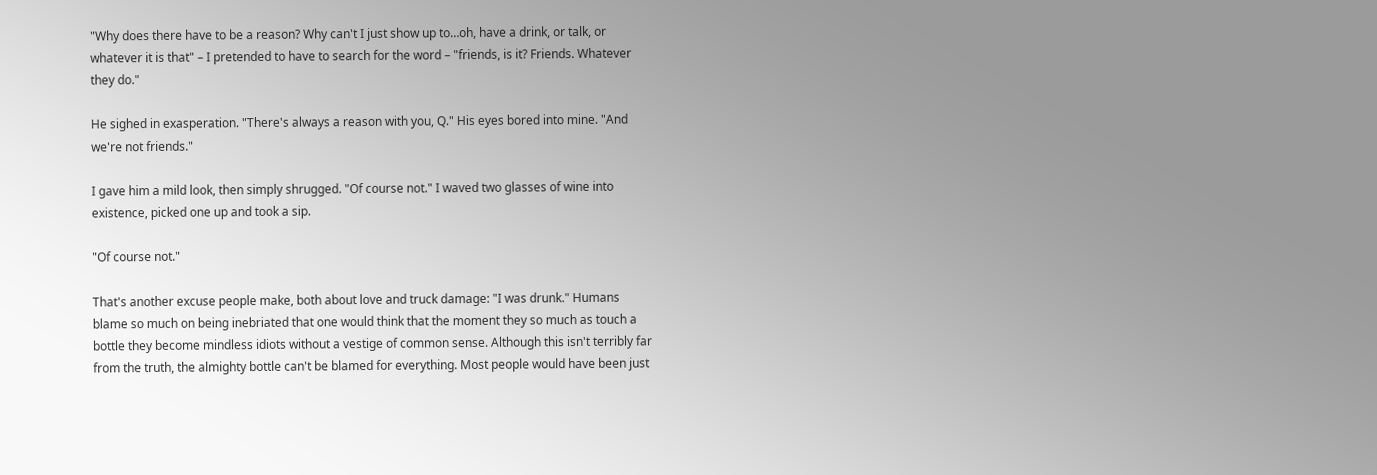"Why does there have to be a reason? Why can't I just show up to…oh, have a drink, or talk, or whatever it is that" – I pretended to have to search for the word – "friends, is it? Friends. Whatever they do."

He sighed in exasperation. "There's always a reason with you, Q." His eyes bored into mine. "And we're not friends."

I gave him a mild look, then simply shrugged. "Of course not." I waved two glasses of wine into existence, picked one up and took a sip.

"Of course not."

That's another excuse people make, both about love and truck damage: "I was drunk." Humans blame so much on being inebriated that one would think that the moment they so much as touch a bottle they become mindless idiots without a vestige of common sense. Although this isn't terribly far from the truth, the almighty bottle can't be blamed for everything. Most people would have been just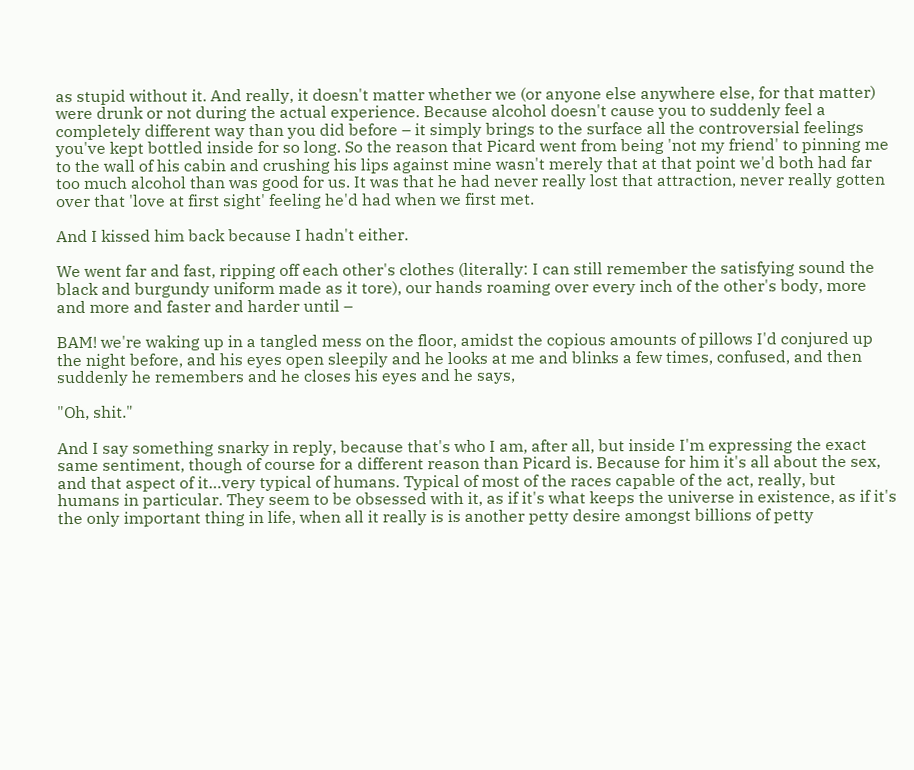as stupid without it. And really, it doesn't matter whether we (or anyone else anywhere else, for that matter) were drunk or not during the actual experience. Because alcohol doesn't cause you to suddenly feel a completely different way than you did before – it simply brings to the surface all the controversial feelings you've kept bottled inside for so long. So the reason that Picard went from being 'not my friend' to pinning me to the wall of his cabin and crushing his lips against mine wasn't merely that at that point we'd both had far too much alcohol than was good for us. It was that he had never really lost that attraction, never really gotten over that 'love at first sight' feeling he'd had when we first met.

And I kissed him back because I hadn't either.

We went far and fast, ripping off each other's clothes (literally: I can still remember the satisfying sound the black and burgundy uniform made as it tore), our hands roaming over every inch of the other's body, more and more and faster and harder until –

BAM! we're waking up in a tangled mess on the floor, amidst the copious amounts of pillows I'd conjured up the night before, and his eyes open sleepily and he looks at me and blinks a few times, confused, and then suddenly he remembers and he closes his eyes and he says,

"Oh, shit."

And I say something snarky in reply, because that's who I am, after all, but inside I'm expressing the exact same sentiment, though of course for a different reason than Picard is. Because for him it's all about the sex, and that aspect of it…very typical of humans. Typical of most of the races capable of the act, really, but humans in particular. They seem to be obsessed with it, as if it's what keeps the universe in existence, as if it's the only important thing in life, when all it really is is another petty desire amongst billions of petty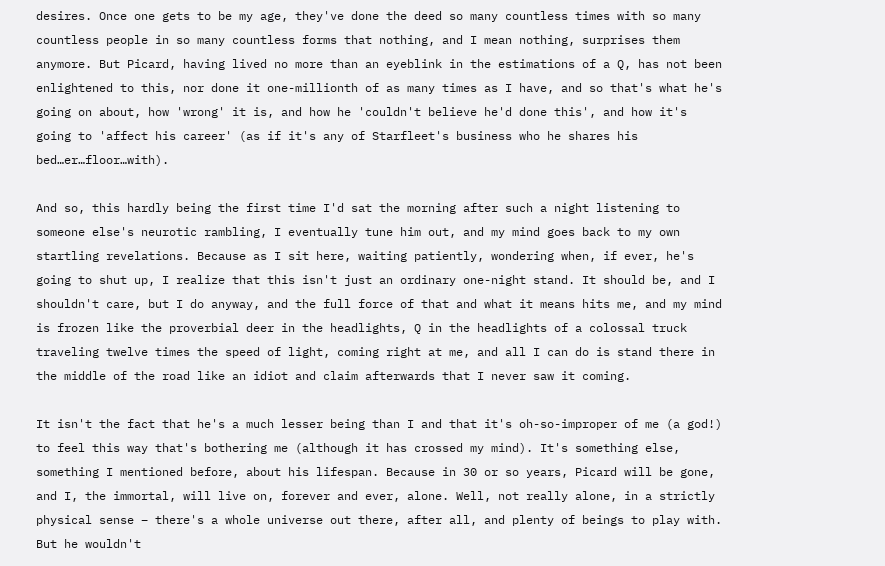desires. Once one gets to be my age, they've done the deed so many countless times with so many countless people in so many countless forms that nothing, and I mean nothing, surprises them anymore. But Picard, having lived no more than an eyeblink in the estimations of a Q, has not been enlightened to this, nor done it one-millionth of as many times as I have, and so that's what he's going on about, how 'wrong' it is, and how he 'couldn't believe he'd done this', and how it's going to 'affect his career' (as if it's any of Starfleet's business who he shares his bed…er…floor…with).

And so, this hardly being the first time I'd sat the morning after such a night listening to someone else's neurotic rambling, I eventually tune him out, and my mind goes back to my own startling revelations. Because as I sit here, waiting patiently, wondering when, if ever, he's going to shut up, I realize that this isn't just an ordinary one-night stand. It should be, and I shouldn't care, but I do anyway, and the full force of that and what it means hits me, and my mind is frozen like the proverbial deer in the headlights, Q in the headlights of a colossal truck traveling twelve times the speed of light, coming right at me, and all I can do is stand there in the middle of the road like an idiot and claim afterwards that I never saw it coming.

It isn't the fact that he's a much lesser being than I and that it's oh-so-improper of me (a god!) to feel this way that's bothering me (although it has crossed my mind). It's something else, something I mentioned before, about his lifespan. Because in 30 or so years, Picard will be gone, and I, the immortal, will live on, forever and ever, alone. Well, not really alone, in a strictly physical sense – there's a whole universe out there, after all, and plenty of beings to play with. But he wouldn't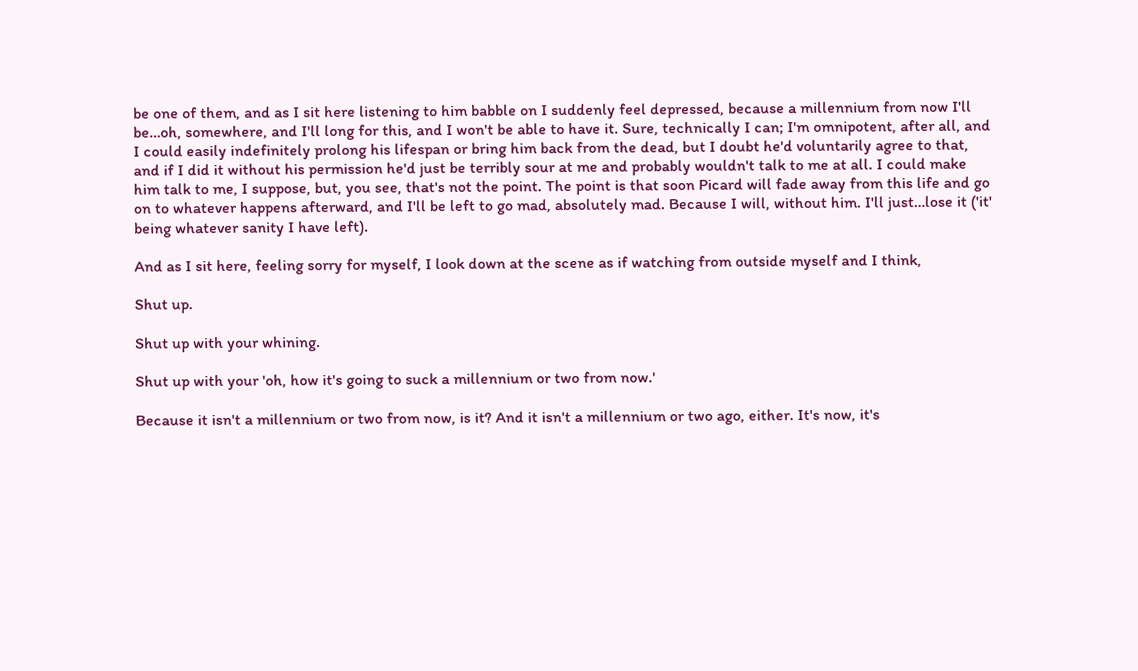be one of them, and as I sit here listening to him babble on I suddenly feel depressed, because a millennium from now I'll be…oh, somewhere, and I'll long for this, and I won't be able to have it. Sure, technically I can; I'm omnipotent, after all, and I could easily indefinitely prolong his lifespan or bring him back from the dead, but I doubt he'd voluntarily agree to that, and if I did it without his permission he'd just be terribly sour at me and probably wouldn't talk to me at all. I could make him talk to me, I suppose, but, you see, that's not the point. The point is that soon Picard will fade away from this life and go on to whatever happens afterward, and I'll be left to go mad, absolutely mad. Because I will, without him. I'll just…lose it ('it' being whatever sanity I have left).

And as I sit here, feeling sorry for myself, I look down at the scene as if watching from outside myself and I think,

Shut up.

Shut up with your whining.

Shut up with your 'oh, how it's going to suck a millennium or two from now.'

Because it isn't a millennium or two from now, is it? And it isn't a millennium or two ago, either. It's now, it's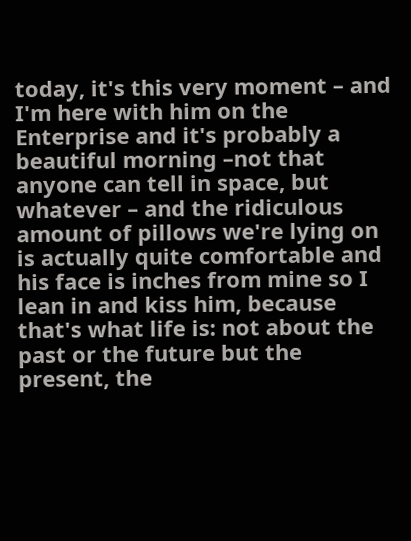today, it's this very moment – and I'm here with him on the Enterprise and it's probably a beautiful morning –not that anyone can tell in space, but whatever – and the ridiculous amount of pillows we're lying on is actually quite comfortable and his face is inches from mine so I lean in and kiss him, because that's what life is: not about the past or the future but the present, the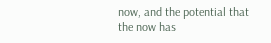now, and the potential that the now has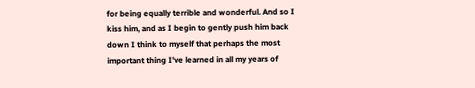for being equally terrible and wonderful. And so I kiss him, and as I begin to gently push him back down I think to myself that perhaps the most important thing I've learned in all my years of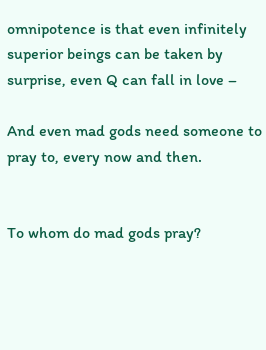omnipotence is that even infinitely superior beings can be taken by surprise, even Q can fall in love –

And even mad gods need someone to pray to, every now and then.


To whom do mad gods pray?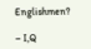Englishmen?

– I,Q